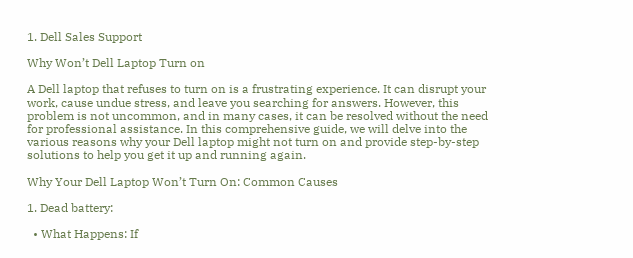1. Dell Sales Support

Why Won’t Dell Laptop Turn on

A Dell laptop that refuses to turn on is a frustrating experience. It can disrupt your work, cause undue stress, and leave you searching for answers. However, this problem is not uncommon, and in many cases, it can be resolved without the need for professional assistance. In this comprehensive guide, we will delve into the various reasons why your Dell laptop might not turn on and provide step-by-step solutions to help you get it up and running again.

Why Your Dell Laptop Won’t Turn On: Common Causes

1. Dead battery:

  • What Happens: If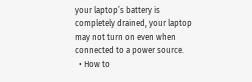your laptop’s battery is completely drained, your laptop may not turn on even when connected to a power source.
  • How to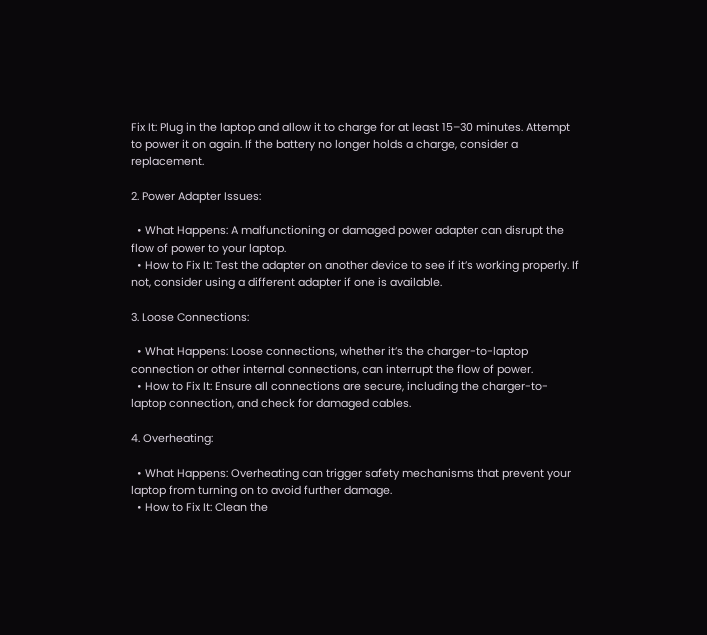Fix It: Plug in the laptop and allow it to charge for at least 15–30 minutes. Attempt to power it on again. If the battery no longer holds a charge, consider a replacement.

2. Power Adapter Issues:

  • What Happens: A malfunctioning or damaged power adapter can disrupt the flow of power to your laptop.
  • How to Fix It: Test the adapter on another device to see if it’s working properly. If not, consider using a different adapter if one is available.

3. Loose Connections:

  • What Happens: Loose connections, whether it’s the charger-to-laptop connection or other internal connections, can interrupt the flow of power.
  • How to Fix It: Ensure all connections are secure, including the charger-to-laptop connection, and check for damaged cables.

4. Overheating:

  • What Happens: Overheating can trigger safety mechanisms that prevent your laptop from turning on to avoid further damage.
  • How to Fix It: Clean the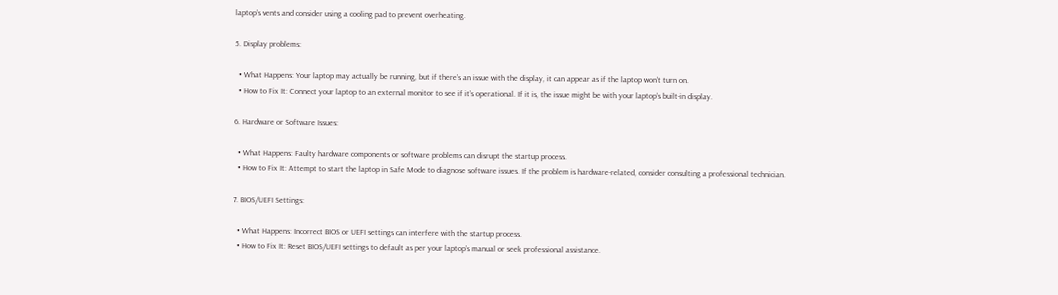laptop’s vents and consider using a cooling pad to prevent overheating.

5. Display problems:

  • What Happens: Your laptop may actually be running, but if there’s an issue with the display, it can appear as if the laptop won’t turn on.
  • How to Fix It: Connect your laptop to an external monitor to see if it’s operational. If it is, the issue might be with your laptop’s built-in display.

6. Hardware or Software Issues:

  • What Happens: Faulty hardware components or software problems can disrupt the startup process.
  • How to Fix It: Attempt to start the laptop in Safe Mode to diagnose software issues. If the problem is hardware-related, consider consulting a professional technician.

7. BIOS/UEFI Settings:

  • What Happens: Incorrect BIOS or UEFI settings can interfere with the startup process.
  • How to Fix It: Reset BIOS/UEFI settings to default as per your laptop’s manual or seek professional assistance.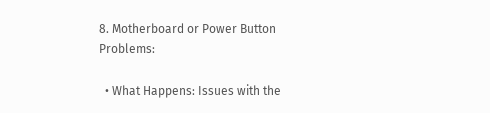8. Motherboard or Power Button Problems:

  • What Happens: Issues with the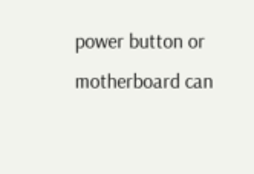power button or motherboard can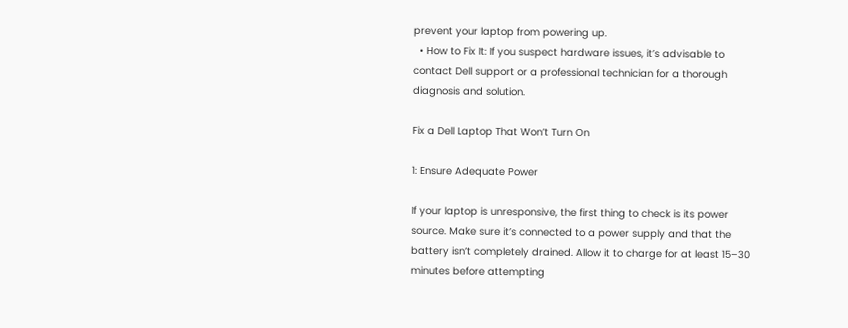prevent your laptop from powering up.
  • How to Fix It: If you suspect hardware issues, it’s advisable to contact Dell support or a professional technician for a thorough diagnosis and solution.

Fix a Dell Laptop That Won’t Turn On

1: Ensure Adequate Power

If your laptop is unresponsive, the first thing to check is its power source. Make sure it’s connected to a power supply and that the battery isn’t completely drained. Allow it to charge for at least 15–30 minutes before attempting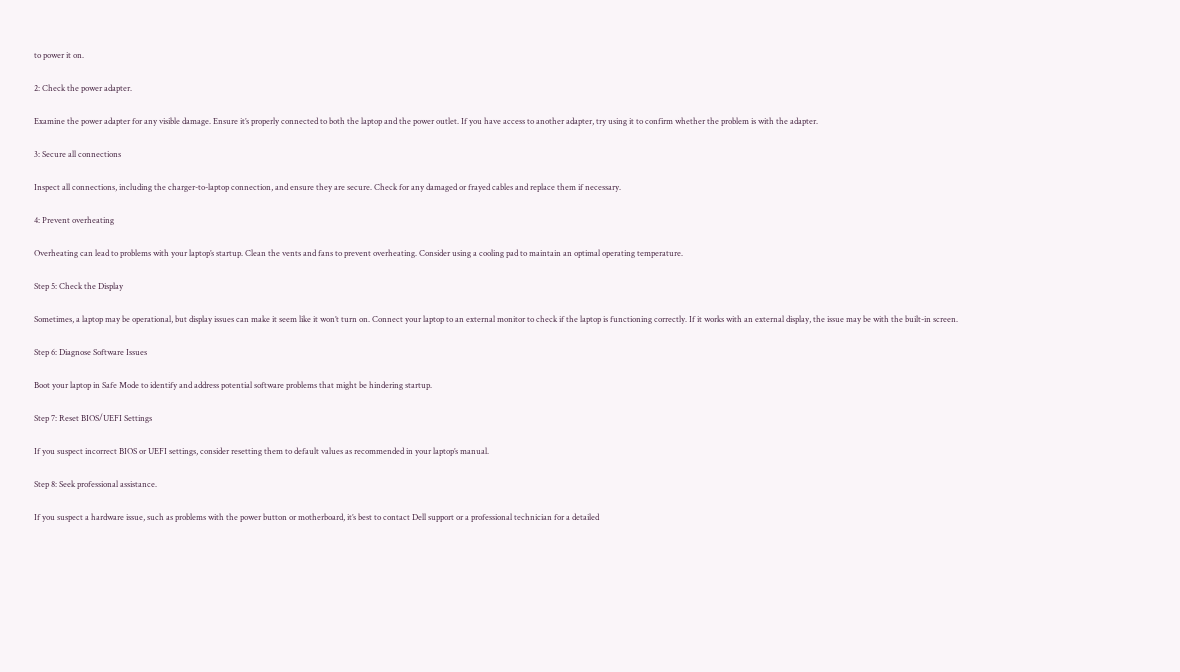to power it on.

2: Check the power adapter.

Examine the power adapter for any visible damage. Ensure it’s properly connected to both the laptop and the power outlet. If you have access to another adapter, try using it to confirm whether the problem is with the adapter.

3: Secure all connections

Inspect all connections, including the charger-to-laptop connection, and ensure they are secure. Check for any damaged or frayed cables and replace them if necessary.

4: Prevent overheating

Overheating can lead to problems with your laptop’s startup. Clean the vents and fans to prevent overheating. Consider using a cooling pad to maintain an optimal operating temperature.

Step 5: Check the Display

Sometimes, a laptop may be operational, but display issues can make it seem like it won’t turn on. Connect your laptop to an external monitor to check if the laptop is functioning correctly. If it works with an external display, the issue may be with the built-in screen.

Step 6: Diagnose Software Issues

Boot your laptop in Safe Mode to identify and address potential software problems that might be hindering startup.

Step 7: Reset BIOS/UEFI Settings

If you suspect incorrect BIOS or UEFI settings, consider resetting them to default values as recommended in your laptop’s manual.

Step 8: Seek professional assistance.

If you suspect a hardware issue, such as problems with the power button or motherboard, it’s best to contact Dell support or a professional technician for a detailed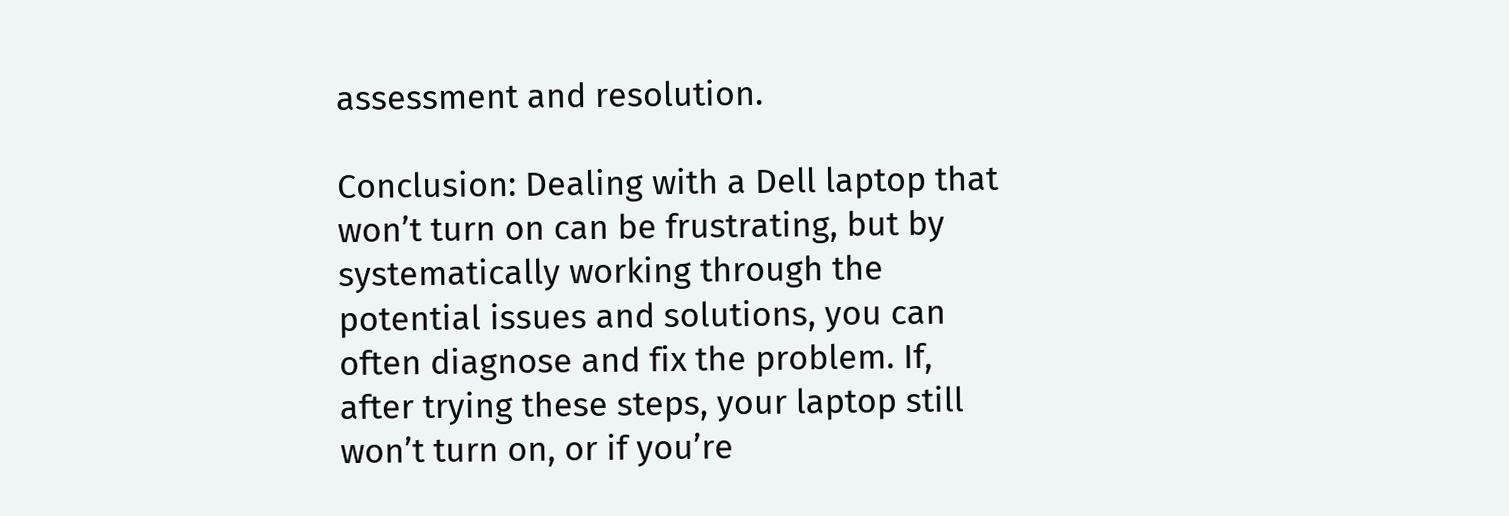assessment and resolution.

Conclusion: Dealing with a Dell laptop that won’t turn on can be frustrating, but by systematically working through the potential issues and solutions, you can often diagnose and fix the problem. If, after trying these steps, your laptop still won’t turn on, or if you’re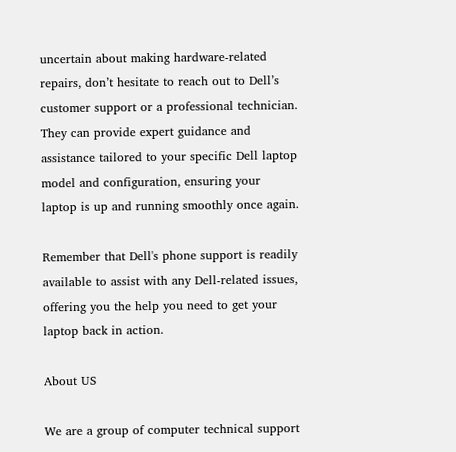uncertain about making hardware-related repairs, don’t hesitate to reach out to Dell’s customer support or a professional technician. They can provide expert guidance and assistance tailored to your specific Dell laptop model and configuration, ensuring your laptop is up and running smoothly once again.

Remember that Dell's phone support is readily available to assist with any Dell-related issues, offering you the help you need to get your laptop back in action.

About US

We are a group of computer technical support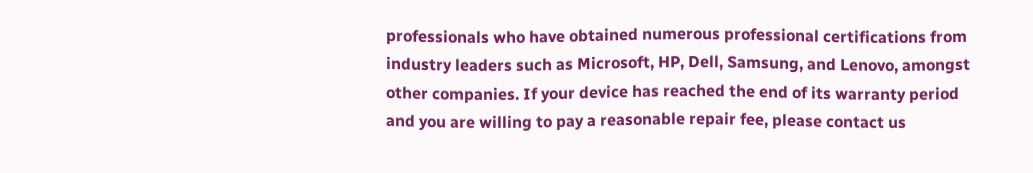professionals who have obtained numerous professional certifications from industry leaders such as Microsoft, HP, Dell, Samsung, and Lenovo, amongst other companies. If your device has reached the end of its warranty period and you are willing to pay a reasonable repair fee, please contact us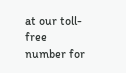at our toll-free number for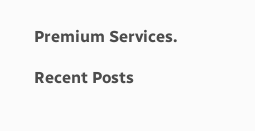Premium Services.

Recent Posts